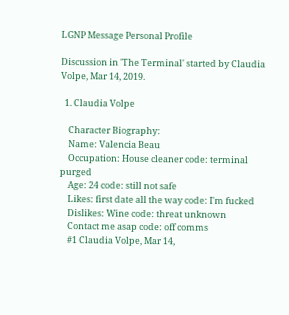LGNP Message Personal Profile

Discussion in 'The Terminal' started by Claudia Volpe, Mar 14, 2019.

  1. Claudia Volpe

    Character Biography:
    Name: Valencia Beau
    Occupation: House cleaner code: terminal purged
    Age: 24 code: still not safe
    Likes: first date all the way code: I'm fucked
    Dislikes: Wine code: threat unknown
    Contact me asap code: off comms
    #1 Claudia Volpe, Mar 14,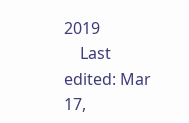2019
    Last edited: Mar 17,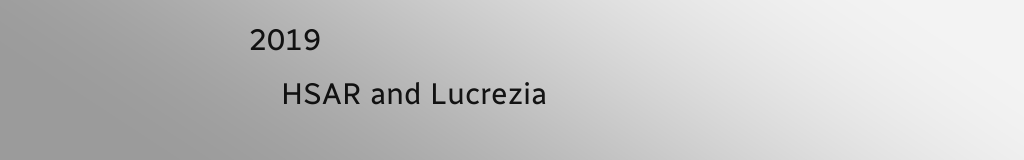2019
    HSAR and Lucrezia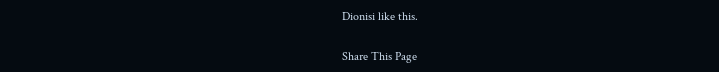Dionisi like this.

Share This Page